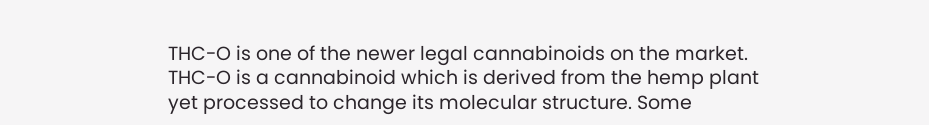THC-O is one of the newer legal cannabinoids on the market. THC-O is a cannabinoid which is derived from the hemp plant yet processed to change its molecular structure. Some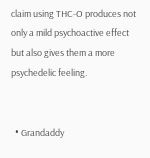claim using THC-O produces not only a mild psychoactive effect but also gives them a more psychedelic feeling.


  • Grandaddy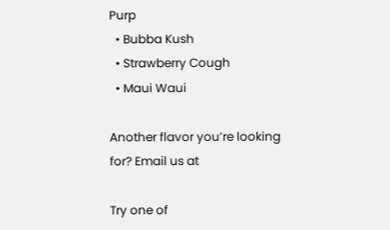Purp
  • Bubba Kush
  • Strawberry Cough
  • Maui Waui

Another flavor you’re looking for? Email us at

Try one of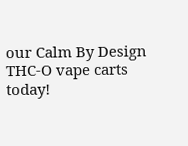our Calm By Design THC-O vape carts today!